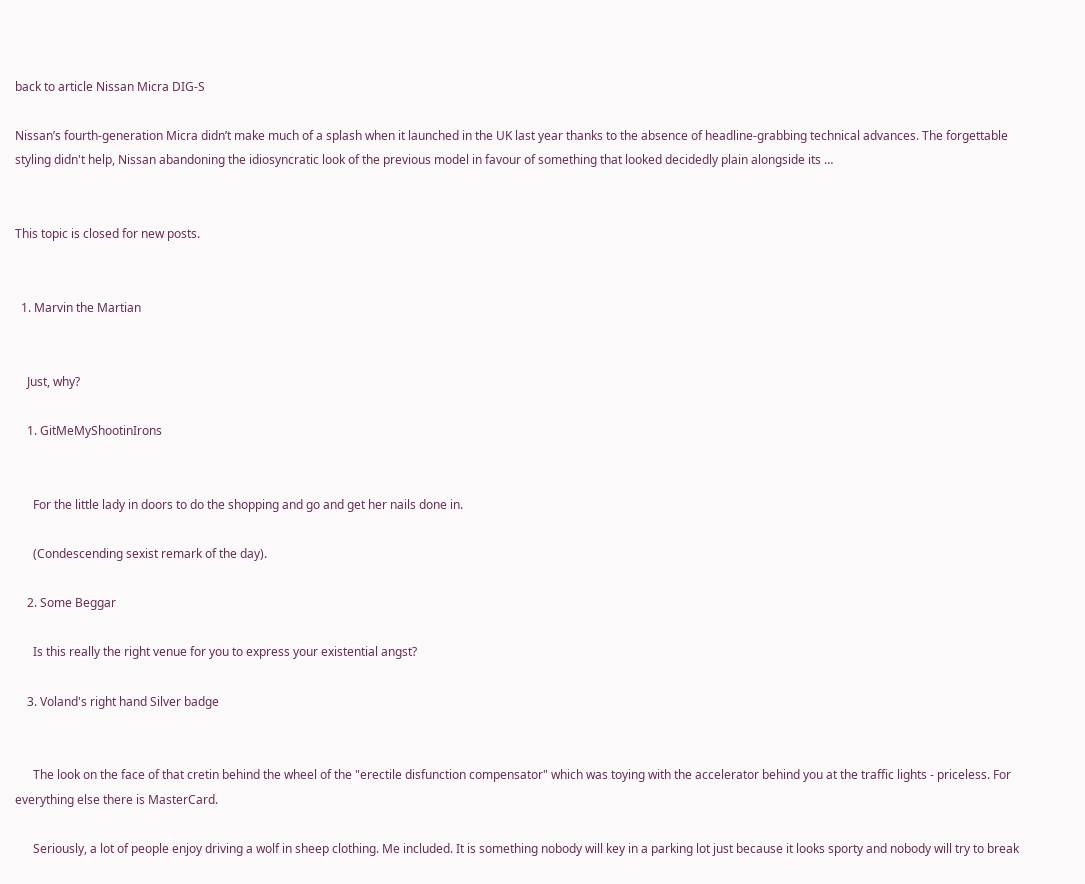back to article Nissan Micra DIG-S

Nissan’s fourth-generation Micra didn’t make much of a splash when it launched in the UK last year thanks to the absence of headline-grabbing technical advances. The forgettable styling didn't help, Nissan abandoning the idiosyncratic look of the previous model in favour of something that looked decidedly plain alongside its …


This topic is closed for new posts.


  1. Marvin the Martian


    Just, why?

    1. GitMeMyShootinIrons


      For the little lady in doors to do the shopping and go and get her nails done in.

      (Condescending sexist remark of the day).

    2. Some Beggar

      Is this really the right venue for you to express your existential angst?

    3. Voland's right hand Silver badge


      The look on the face of that cretin behind the wheel of the "erectile disfunction compensator" which was toying with the accelerator behind you at the traffic lights - priceless. For everything else there is MasterCard.

      Seriously, a lot of people enjoy driving a wolf in sheep clothing. Me included. It is something nobody will key in a parking lot just because it looks sporty and nobody will try to break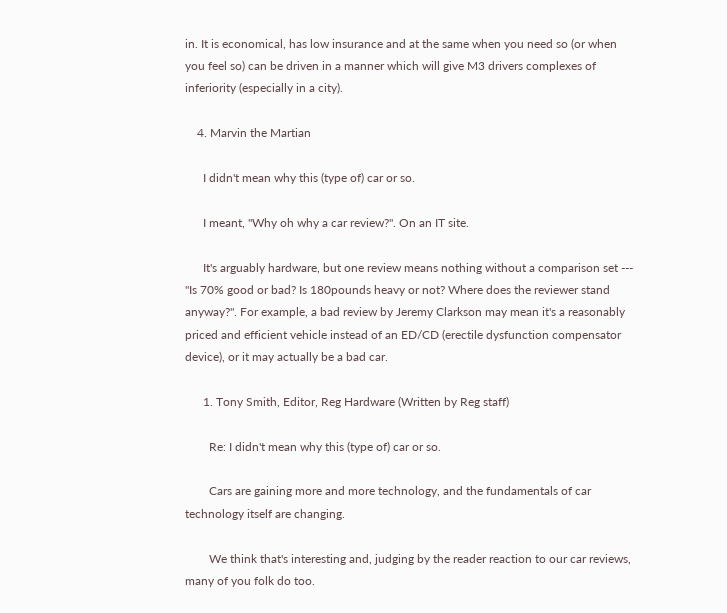in. It is economical, has low insurance and at the same when you need so (or when you feel so) can be driven in a manner which will give M3 drivers complexes of inferiority (especially in a city).

    4. Marvin the Martian

      I didn't mean why this (type of) car or so.

      I meant, "Why oh why a car review?". On an IT site.

      It's arguably hardware, but one review means nothing without a comparison set --- "Is 70% good or bad? Is 180pounds heavy or not? Where does the reviewer stand anyway?". For example, a bad review by Jeremy Clarkson may mean it's a reasonably priced and efficient vehicle instead of an ED/CD (erectile dysfunction compensator device), or it may actually be a bad car.

      1. Tony Smith, Editor, Reg Hardware (Written by Reg staff)

        Re: I didn't mean why this (type of) car or so.

        Cars are gaining more and more technology, and the fundamentals of car technology itself are changing.

        We think that's interesting and, judging by the reader reaction to our car reviews, many of you folk do too.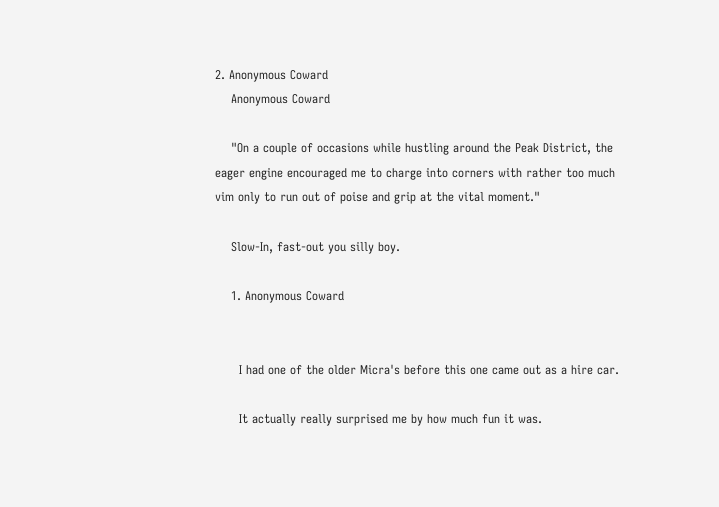2. Anonymous Coward
    Anonymous Coward

    "On a couple of occasions while hustling around the Peak District, the eager engine encouraged me to charge into corners with rather too much vim only to run out of poise and grip at the vital moment."

    Slow-In, fast-out you silly boy.

    1. Anonymous Coward


      I had one of the older Micra's before this one came out as a hire car.

      It actually really surprised me by how much fun it was.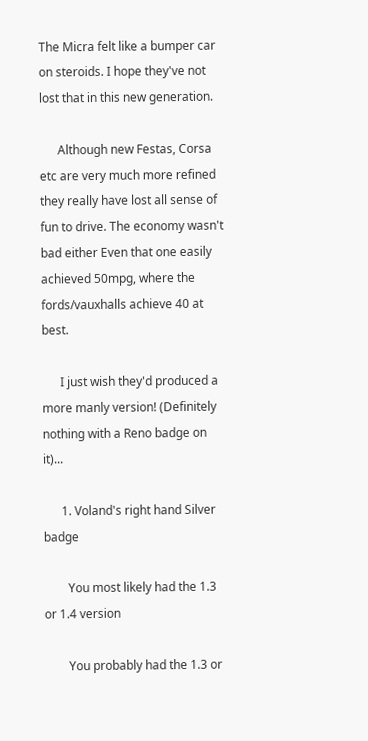The Micra felt like a bumper car on steroids. I hope they've not lost that in this new generation.

      Although new Festas, Corsa etc are very much more refined they really have lost all sense of fun to drive. The economy wasn't bad either Even that one easily achieved 50mpg, where the fords/vauxhalls achieve 40 at best.

      I just wish they'd produced a more manly version! (Definitely nothing with a Reno badge on it)...

      1. Voland's right hand Silver badge

        You most likely had the 1.3 or 1.4 version

        You probably had the 1.3 or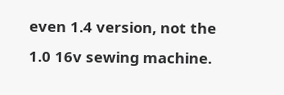even 1.4 version, not the 1.0 16v sewing machine.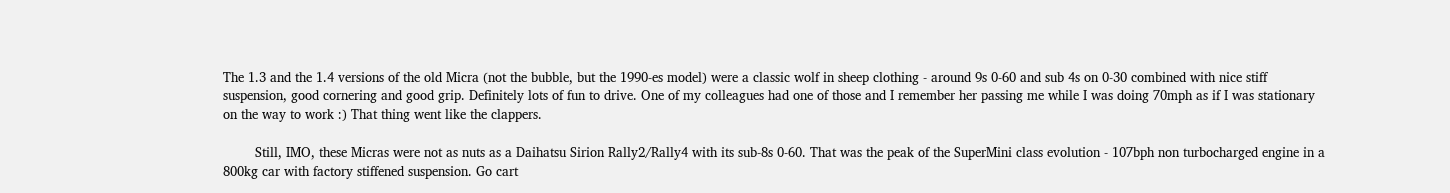The 1.3 and the 1.4 versions of the old Micra (not the bubble, but the 1990-es model) were a classic wolf in sheep clothing - around 9s 0-60 and sub 4s on 0-30 combined with nice stiff suspension, good cornering and good grip. Definitely lots of fun to drive. One of my colleagues had one of those and I remember her passing me while I was doing 70mph as if I was stationary on the way to work :) That thing went like the clappers.

        Still, IMO, these Micras were not as nuts as a Daihatsu Sirion Rally2/Rally4 with its sub-8s 0-60. That was the peak of the SuperMini class evolution - 107bph non turbocharged engine in a 800kg car with factory stiffened suspension. Go cart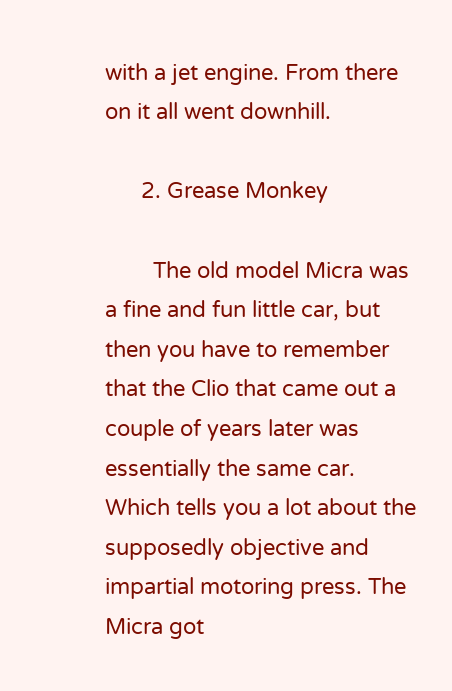with a jet engine. From there on it all went downhill.

      2. Grease Monkey

        The old model Micra was a fine and fun little car, but then you have to remember that the Clio that came out a couple of years later was essentially the same car. Which tells you a lot about the supposedly objective and impartial motoring press. The Micra got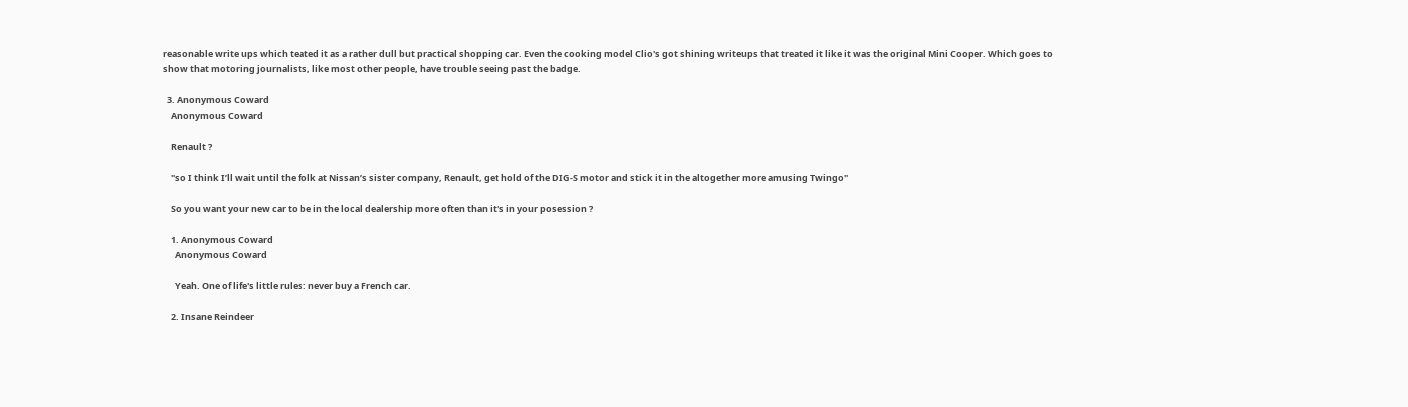reasonable write ups which teated it as a rather dull but practical shopping car. Even the cooking model Clio's got shining writeups that treated it like it was the original Mini Cooper. Which goes to show that motoring journalists, like most other people, have trouble seeing past the badge.

  3. Anonymous Coward
    Anonymous Coward

    Renault ?

    "so I think I’ll wait until the folk at Nissan’s sister company, Renault, get hold of the DIG-S motor and stick it in the altogether more amusing Twingo"

    So you want your new car to be in the local dealership more often than it's in your posession ?

    1. Anonymous Coward
      Anonymous Coward

      Yeah. One of life's little rules: never buy a French car.

    2. Insane Reindeer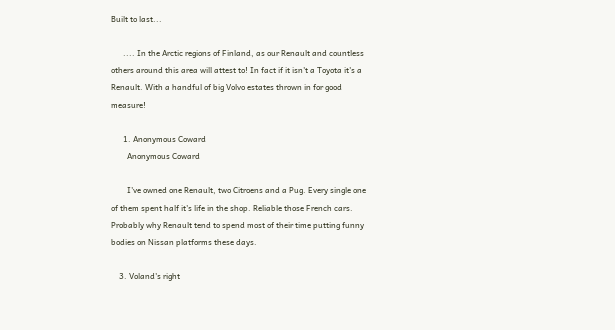Built to last...

      .... In the Arctic regions of Finland, as our Renault and countless others around this area will attest to! In fact if it isn't a Toyota it's a Renault. With a handful of big Volvo estates thrown in for good measure!

      1. Anonymous Coward
        Anonymous Coward

        I've owned one Renault, two Citroens and a Pug. Every single one of them spent half it's life in the shop. Reliable those French cars. Probably why Renault tend to spend most of their time putting funny bodies on Nissan platforms these days.

    3. Voland's right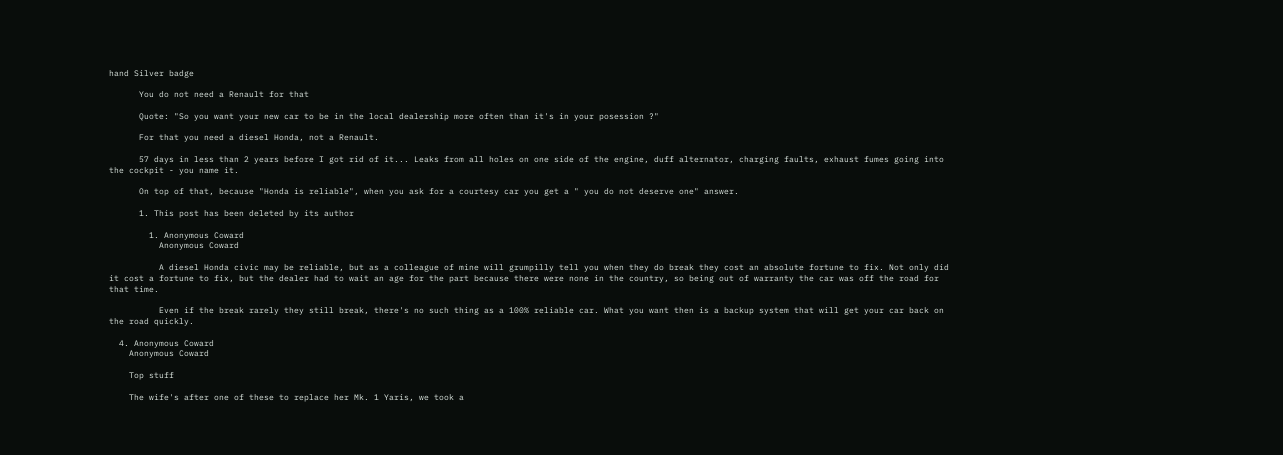hand Silver badge

      You do not need a Renault for that

      Quote: "So you want your new car to be in the local dealership more often than it's in your posession ?"

      For that you need a diesel Honda, not a Renault.

      57 days in less than 2 years before I got rid of it... Leaks from all holes on one side of the engine, duff alternator, charging faults, exhaust fumes going into the cockpit - you name it.

      On top of that, because "Honda is reliable", when you ask for a courtesy car you get a " you do not deserve one" answer.

      1. This post has been deleted by its author

        1. Anonymous Coward
          Anonymous Coward

          A diesel Honda civic may be reliable, but as a colleague of mine will grumpilly tell you when they do break they cost an absolute fortune to fix. Not only did it cost a fortune to fix, but the dealer had to wait an age for the part because there were none in the country, so being out of warranty the car was off the road for that time.

          Even if the break rarely they still break, there's no such thing as a 100% reliable car. What you want then is a backup system that will get your car back on the road quickly.

  4. Anonymous Coward
    Anonymous Coward

    Top stuff

    The wife's after one of these to replace her Mk. 1 Yaris, we took a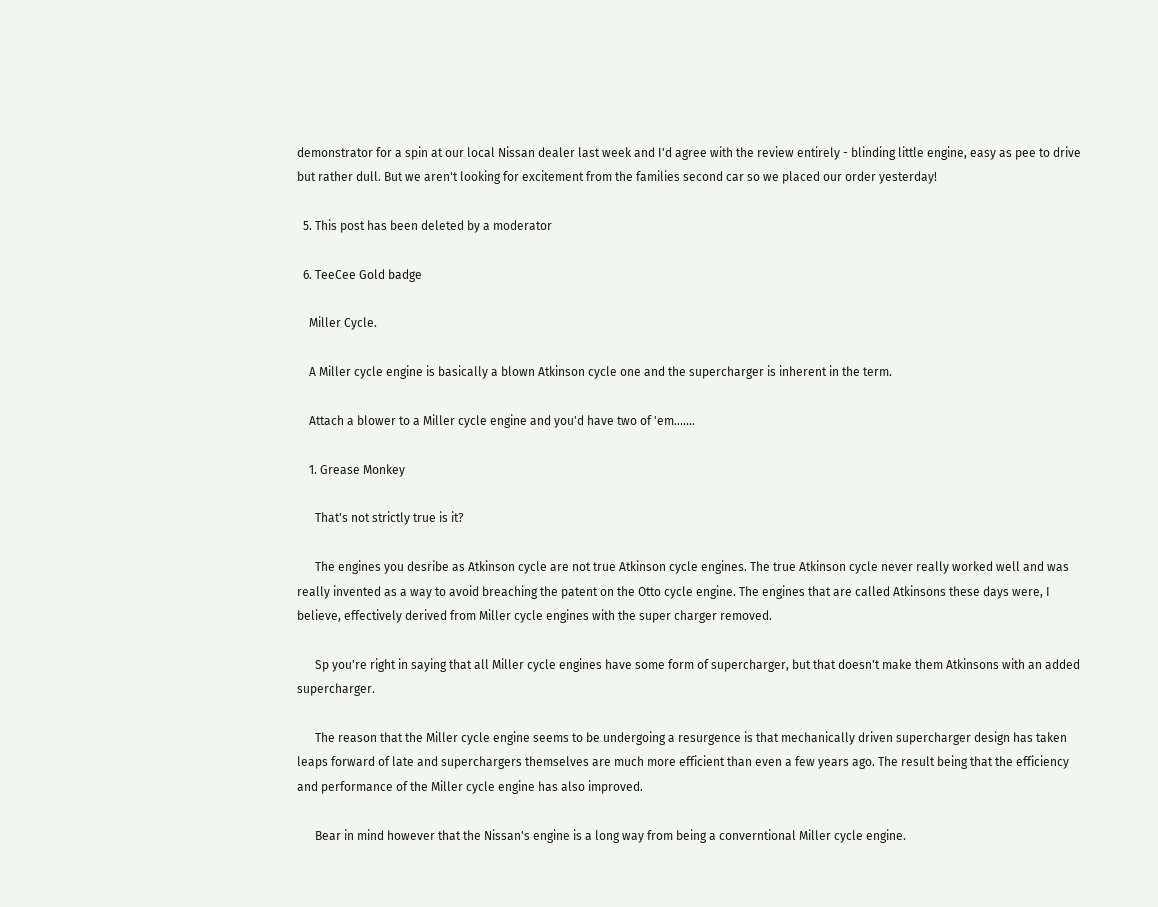demonstrator for a spin at our local Nissan dealer last week and I'd agree with the review entirely - blinding little engine, easy as pee to drive but rather dull. But we aren't looking for excitement from the families second car so we placed our order yesterday!

  5. This post has been deleted by a moderator

  6. TeeCee Gold badge

    Miller Cycle.

    A Miller cycle engine is basically a blown Atkinson cycle one and the supercharger is inherent in the term.

    Attach a blower to a Miller cycle engine and you'd have two of 'em.......

    1. Grease Monkey

      That's not strictly true is it?

      The engines you desribe as Atkinson cycle are not true Atkinson cycle engines. The true Atkinson cycle never really worked well and was really invented as a way to avoid breaching the patent on the Otto cycle engine. The engines that are called Atkinsons these days were, I believe, effectively derived from Miller cycle engines with the super charger removed.

      Sp you're right in saying that all Miller cycle engines have some form of supercharger, but that doesn't make them Atkinsons with an added supercharger.

      The reason that the Miller cycle engine seems to be undergoing a resurgence is that mechanically driven supercharger design has taken leaps forward of late and superchargers themselves are much more efficient than even a few years ago. The result being that the efficiency and performance of the Miller cycle engine has also improved.

      Bear in mind however that the Nissan's engine is a long way from being a converntional Miller cycle engine.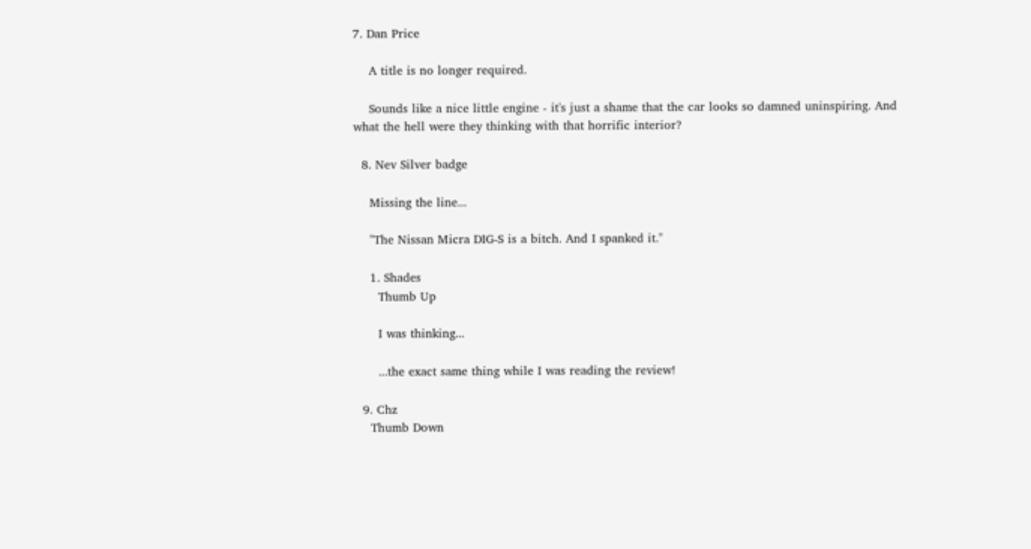7. Dan Price

    A title is no longer required.

    Sounds like a nice little engine - it's just a shame that the car looks so damned uninspiring. And what the hell were they thinking with that horrific interior?

  8. Nev Silver badge

    Missing the line...

    "The Nissan Micra DIG-S is a bitch. And I spanked it."

    1. Shades
      Thumb Up

      I was thinking...

      ...the exact same thing while I was reading the review!

  9. Chz
    Thumb Down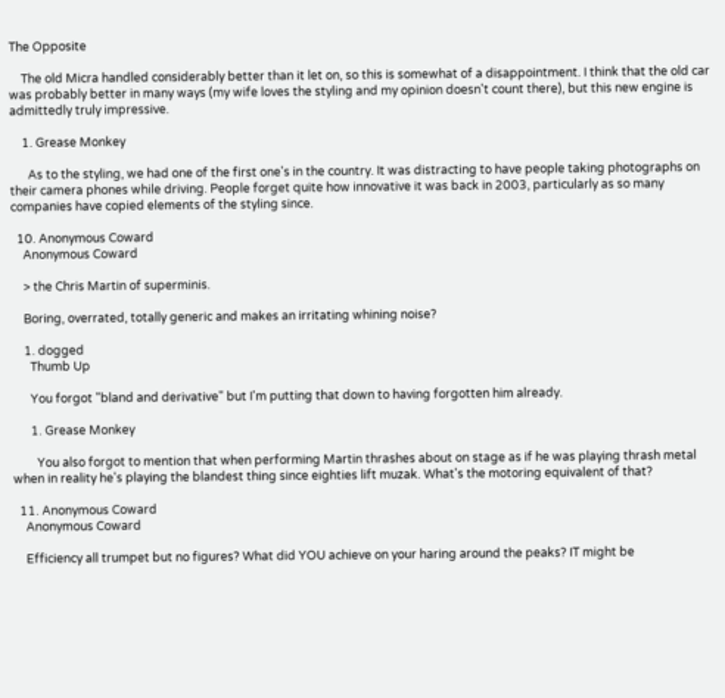The Opposite

    The old Micra handled considerably better than it let on, so this is somewhat of a disappointment. I think that the old car was probably better in many ways (my wife loves the styling and my opinion doesn't count there), but this new engine is admittedly truly impressive.

    1. Grease Monkey

      As to the styling, we had one of the first one's in the country. It was distracting to have people taking photographs on their camera phones while driving. People forget quite how innovative it was back in 2003, particularly as so many companies have copied elements of the styling since.

  10. Anonymous Coward
    Anonymous Coward

    > the Chris Martin of superminis.

    Boring, overrated, totally generic and makes an irritating whining noise?

    1. dogged
      Thumb Up

      You forgot "bland and derivative" but I'm putting that down to having forgotten him already.

      1. Grease Monkey

        You also forgot to mention that when performing Martin thrashes about on stage as if he was playing thrash metal when in reality he's playing the blandest thing since eighties lift muzak. What's the motoring equivalent of that?

  11. Anonymous Coward
    Anonymous Coward

    Efficiency all trumpet but no figures? What did YOU achieve on your haring around the peaks? IT might be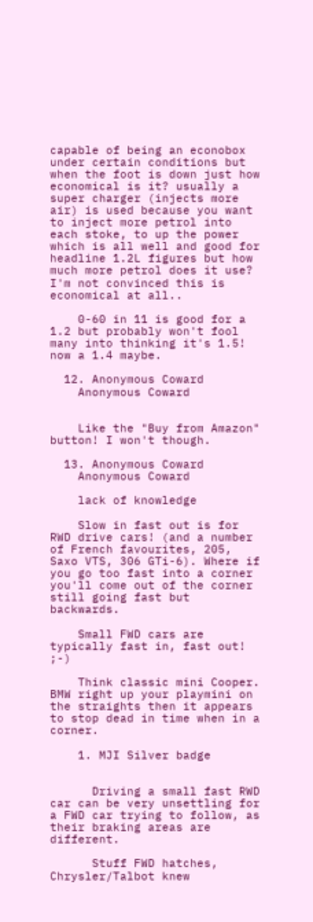capable of being an econobox under certain conditions but when the foot is down just how economical is it? usually a super charger (injects more air) is used because you want to inject more petrol into each stoke, to up the power which is all well and good for headline 1.2L figures but how much more petrol does it use? I'm not convinced this is economical at all..

    0-60 in 11 is good for a 1.2 but probably won't fool many into thinking it's 1.5! now a 1.4 maybe.

  12. Anonymous Coward
    Anonymous Coward


    Like the "Buy from Amazon" button! I won't though.

  13. Anonymous Coward
    Anonymous Coward

    lack of knowledge

    Slow in fast out is for RWD drive cars! (and a number of French favourites, 205, Saxo VTS, 306 GTi-6). Where if you go too fast into a corner you'll come out of the corner still going fast but backwards.

    Small FWD cars are typically fast in, fast out! ;-)

    Think classic mini Cooper. BMW right up your playmini on the straights then it appears to stop dead in time when in a corner.

    1. MJI Silver badge


      Driving a small fast RWD car can be very unsettling for a FWD car trying to follow, as their braking areas are different.

      Stuff FWD hatches, Chrysler/Talbot knew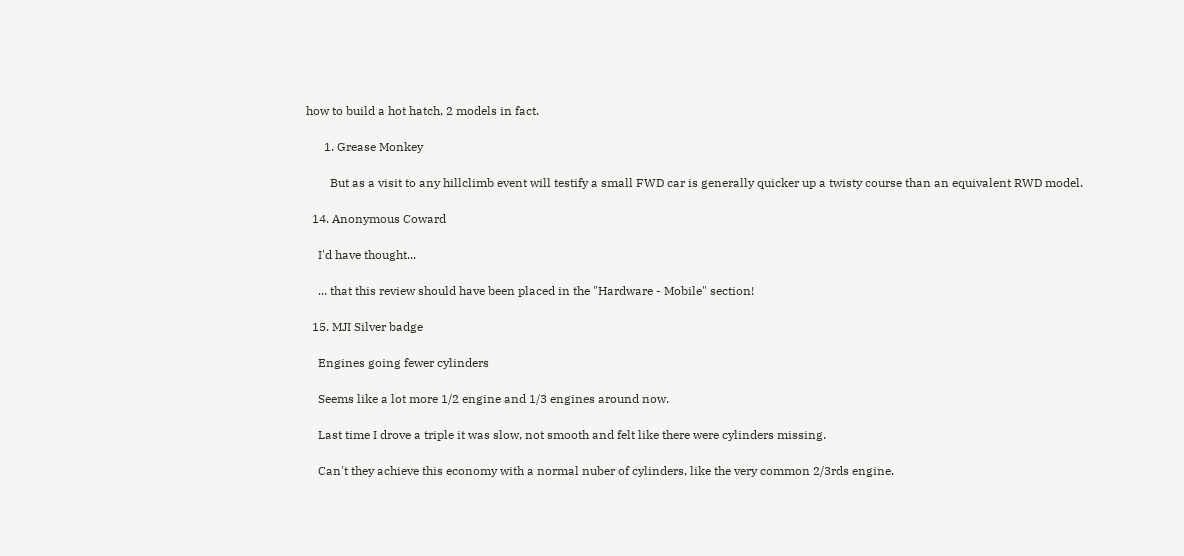how to build a hot hatch, 2 models in fact.

      1. Grease Monkey

        But as a visit to any hillclimb event will testify a small FWD car is generally quicker up a twisty course than an equivalent RWD model.

  14. Anonymous Coward

    I'd have thought...

    ... that this review should have been placed in the "Hardware - Mobile" section!

  15. MJI Silver badge

    Engines going fewer cylinders

    Seems like a lot more 1/2 engine and 1/3 engines around now.

    Last time I drove a triple it was slow, not smooth and felt like there were cylinders missing.

    Can't they achieve this economy with a normal nuber of cylinders, like the very common 2/3rds engine.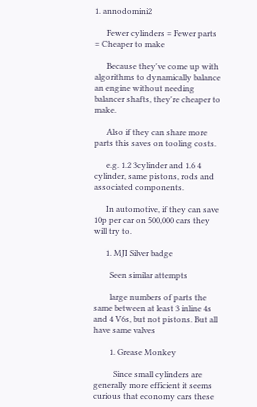1. annodomini2

      Fewer cylinders = Fewer parts = Cheaper to make

      Because they've come up with algorithms to dynamically balance an engine without needing balancer shafts, they're cheaper to make.

      Also if they can share more parts this saves on tooling costs.

      e.g. 1.2 3cylinder and 1.6 4 cylinder, same pistons, rods and associated components.

      In automotive, if they can save 10p per car on 500,000 cars they will try to.

      1. MJI Silver badge

        Seen similar attempts

        large numbers of parts the same between at least 3 inline 4s and 4 V6s, but not pistons. But all have same valves

        1. Grease Monkey

          Since small cylinders are generally more efficient it seems curious that economy cars these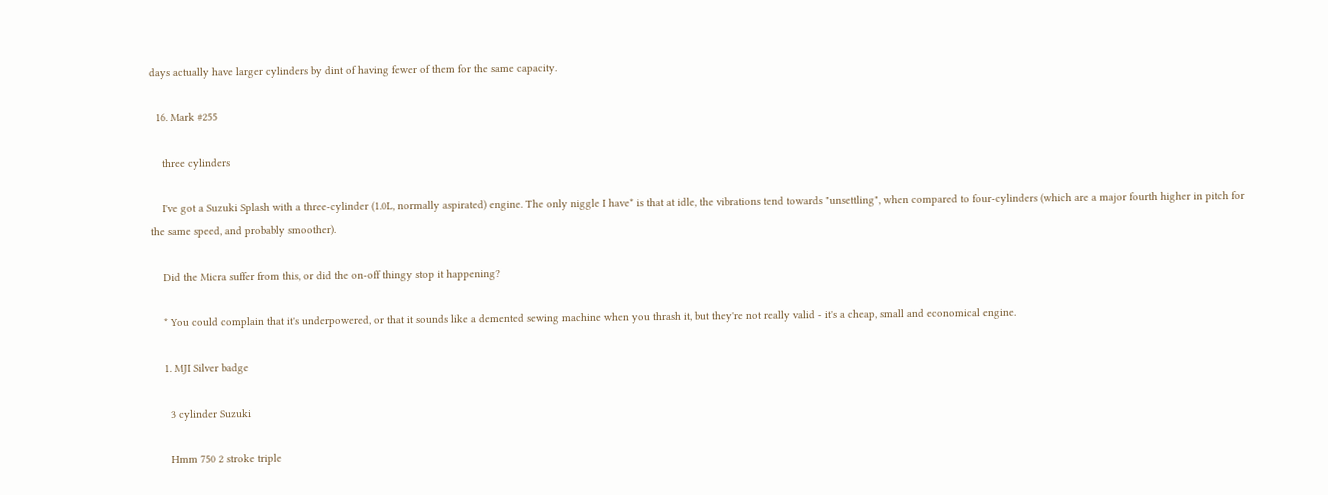days actually have larger cylinders by dint of having fewer of them for the same capacity.

  16. Mark #255

    three cylinders

    I've got a Suzuki Splash with a three-cylinder (1.0L, normally aspirated) engine. The only niggle I have* is that at idle, the vibrations tend towards "unsettling", when compared to four-cylinders (which are a major fourth higher in pitch for the same speed, and probably smoother).

    Did the Micra suffer from this, or did the on-off thingy stop it happening?

    * You could complain that it's underpowered, or that it sounds like a demented sewing machine when you thrash it, but they're not really valid - it's a cheap, small and economical engine.

    1. MJI Silver badge

      3 cylinder Suzuki

      Hmm 750 2 stroke triple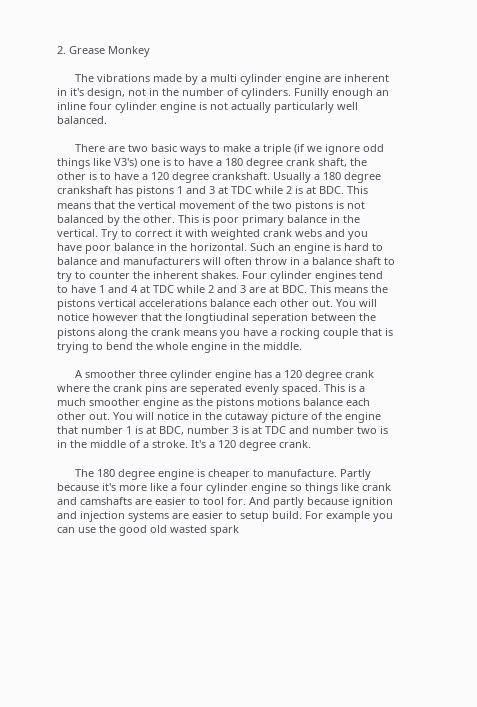2. Grease Monkey

      The vibrations made by a multi cylinder engine are inherent in it's design, not in the number of cylinders. Funilly enough an inline four cylinder engine is not actually particularly well balanced.

      There are two basic ways to make a triple (if we ignore odd things like V3's) one is to have a 180 degree crank shaft, the other is to have a 120 degree crankshaft. Usually a 180 degree crankshaft has pistons 1 and 3 at TDC while 2 is at BDC. This means that the vertical movement of the two pistons is not balanced by the other. This is poor primary balance in the vertical. Try to correct it with weighted crank webs and you have poor balance in the horizontal. Such an engine is hard to balance and manufacturers will often throw in a balance shaft to try to counter the inherent shakes. Four cylinder engines tend to have 1 and 4 at TDC while 2 and 3 are at BDC. This means the pistons vertical accelerations balance each other out. You will notice however that the longtiudinal seperation between the pistons along the crank means you have a rocking couple that is trying to bend the whole engine in the middle.

      A smoother three cylinder engine has a 120 degree crank where the crank pins are seperated evenly spaced. This is a much smoother engine as the pistons motions balance each other out. You will notice in the cutaway picture of the engine that number 1 is at BDC, number 3 is at TDC and number two is in the middle of a stroke. It's a 120 degree crank.

      The 180 degree engine is cheaper to manufacture. Partly because it's more like a four cylinder engine so things like crank and camshafts are easier to tool for. And partly because ignition and injection systems are easier to setup build. For example you can use the good old wasted spark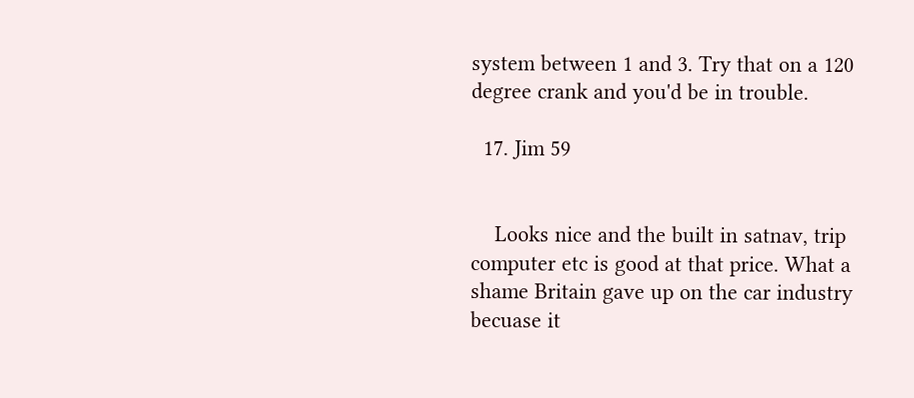system between 1 and 3. Try that on a 120 degree crank and you'd be in trouble.

  17. Jim 59


    Looks nice and the built in satnav, trip computer etc is good at that price. What a shame Britain gave up on the car industry becuase it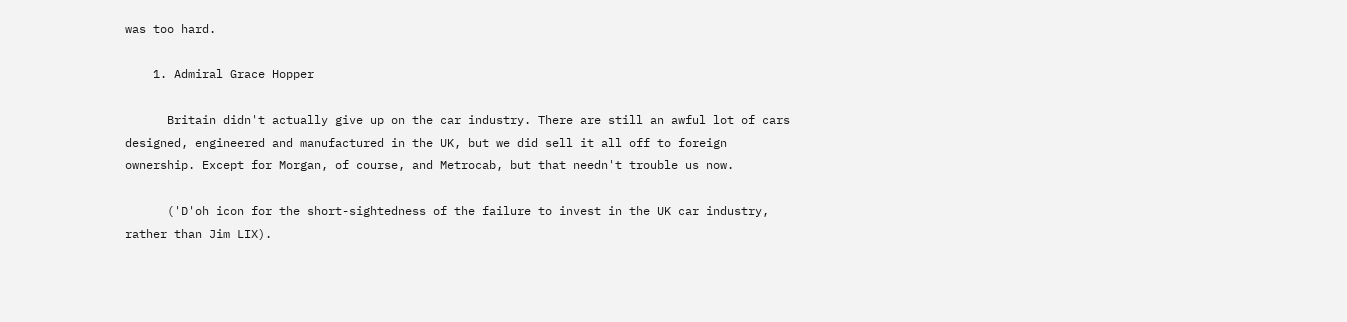was too hard.

    1. Admiral Grace Hopper

      Britain didn't actually give up on the car industry. There are still an awful lot of cars designed, engineered and manufactured in the UK, but we did sell it all off to foreign ownership. Except for Morgan, of course, and Metrocab, but that needn't trouble us now.

      ('D'oh icon for the short-sightedness of the failure to invest in the UK car industry, rather than Jim LIX).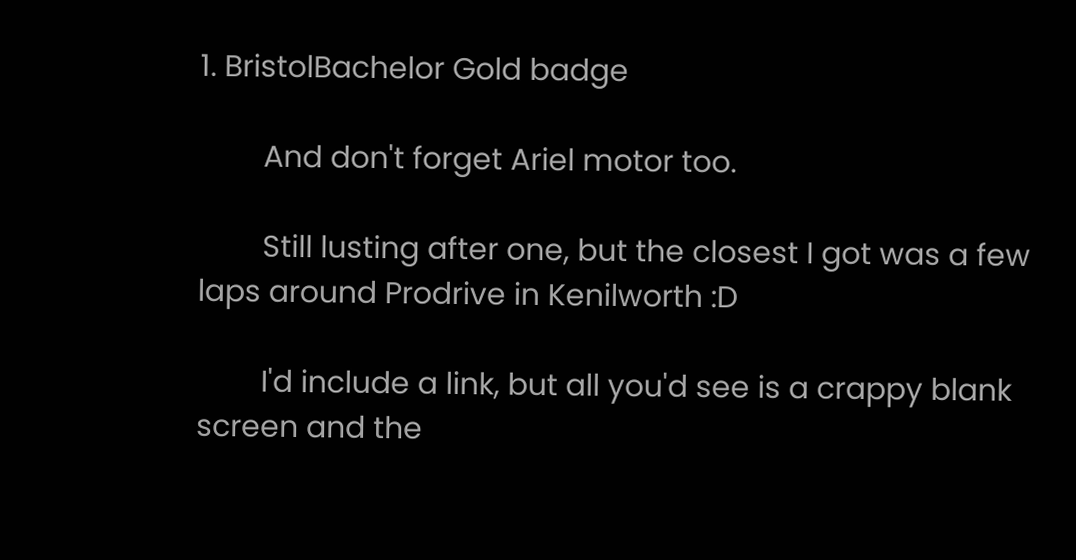1. BristolBachelor Gold badge

        And don't forget Ariel motor too.

        Still lusting after one, but the closest I got was a few laps around Prodrive in Kenilworth :D

        I'd include a link, but all you'd see is a crappy blank screen and the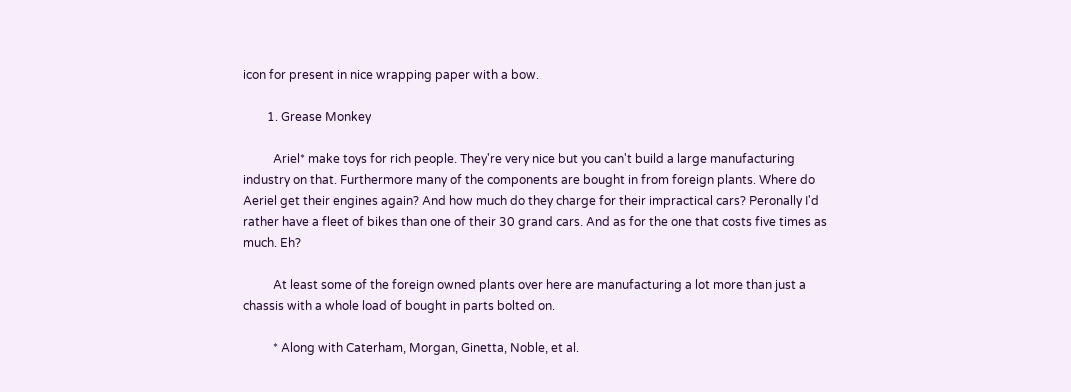icon for present in nice wrapping paper with a bow.

        1. Grease Monkey

          Ariel* make toys for rich people. They're very nice but you can't build a large manufacturing industry on that. Furthermore many of the components are bought in from foreign plants. Where do Aeriel get their engines again? And how much do they charge for their impractical cars? Peronally I'd rather have a fleet of bikes than one of their 30 grand cars. And as for the one that costs five times as much. Eh?

          At least some of the foreign owned plants over here are manufacturing a lot more than just a chassis with a whole load of bought in parts bolted on.

          * Along with Caterham, Morgan, Ginetta, Noble, et al.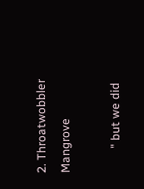2. Throatwobbler Mangrove

        " but we did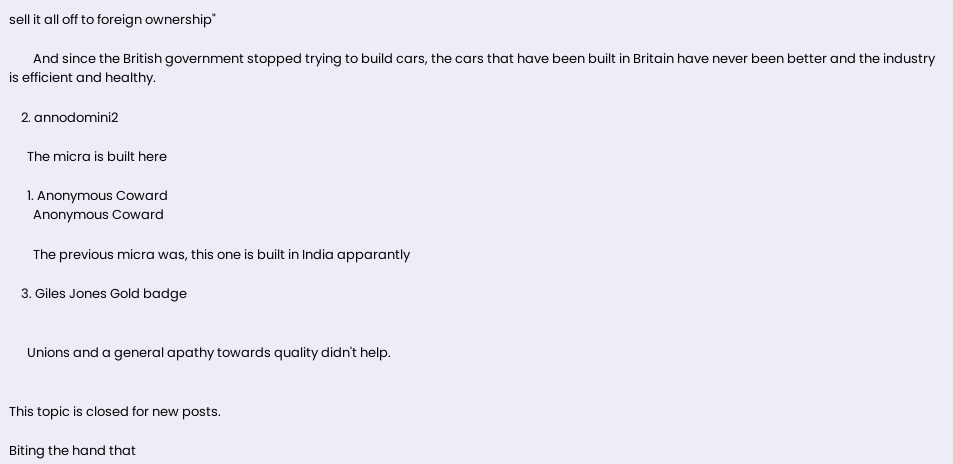sell it all off to foreign ownership"

        And since the British government stopped trying to build cars, the cars that have been built in Britain have never been better and the industry is efficient and healthy.

    2. annodomini2

      The micra is built here

      1. Anonymous Coward
        Anonymous Coward

        The previous micra was, this one is built in India apparantly

    3. Giles Jones Gold badge


      Unions and a general apathy towards quality didn't help.


This topic is closed for new posts.

Biting the hand that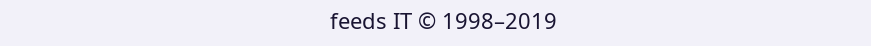feeds IT © 1998–2019